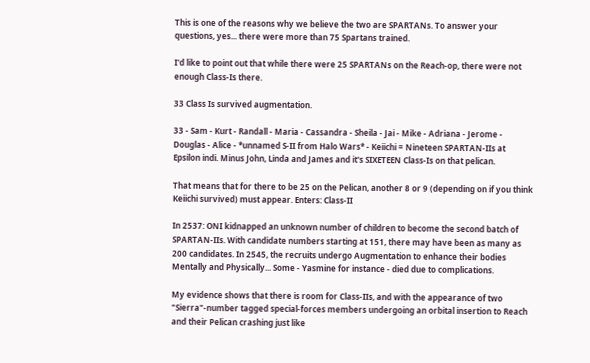This is one of the reasons why we believe the two are SPARTANs. To answer your questions, yes... there were more than 75 Spartans trained.

I'd like to point out that while there were 25 SPARTANs on the Reach-op, there were not enough Class-Is there.

33 Class Is survived augmentation.

33 - Sam - Kurt - Randall - Maria - Cassandra - Sheila - Jai - Mike - Adriana - Jerome - Douglas - Alice - *unnamed S-II from Halo Wars* - Keiichi = Nineteen SPARTAN-IIs at Epsilon indi. Minus John, Linda and James and it's SIXETEEN Class-Is on that pelican.

That means that for there to be 25 on the Pelican, another 8 or 9 (depending on if you think Keiichi survived) must appear. Enters: Class-II

In 2537: ONI kidnapped an unknown number of children to become the second batch of SPARTAN-IIs. With candidate numbers starting at 151, there may have been as many as 200 candidates. In 2545, the recruits undergo Augmentation to enhance their bodies Mentally and Physically... Some - Yasmine for instance - died due to complications.

My evidence shows that there is room for Class-IIs, and with the appearance of two "Sierra"-number tagged special-forces members undergoing an orbital insertion to Reach and their Pelican crashing just like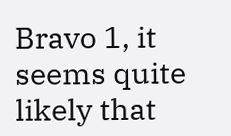Bravo 1, it seems quite likely that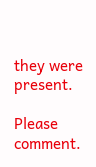they were present.

Please comment.